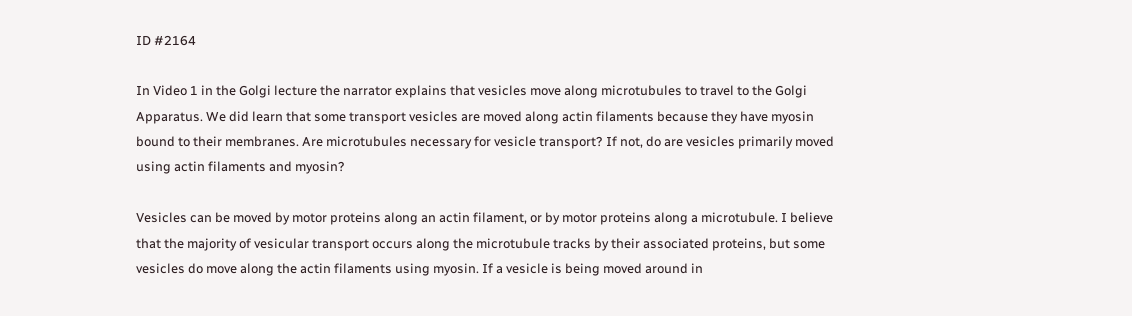ID #2164

In Video 1 in the Golgi lecture the narrator explains that vesicles move along microtubules to travel to the Golgi Apparatus. We did learn that some transport vesicles are moved along actin filaments because they have myosin bound to their membranes. Are microtubules necessary for vesicle transport? If not, do are vesicles primarily moved using actin filaments and myosin?

Vesicles can be moved by motor proteins along an actin filament, or by motor proteins along a microtubule. I believe that the majority of vesicular transport occurs along the microtubule tracks by their associated proteins, but some vesicles do move along the actin filaments using myosin. If a vesicle is being moved around in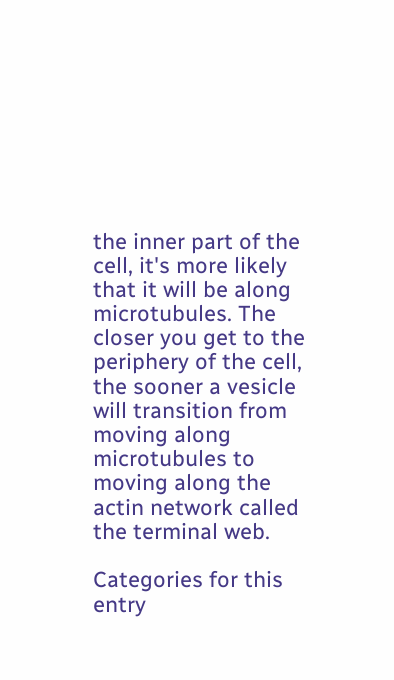the inner part of the cell, it's more likely that it will be along microtubules. The closer you get to the periphery of the cell, the sooner a vesicle will transition from moving along microtubules to moving along the actin network called the terminal web.

Categories for this entry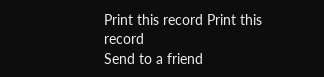Print this record Print this record
Send to a friend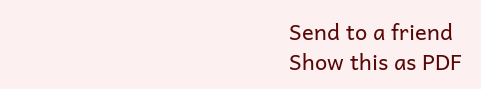Send to a friend
Show this as PDF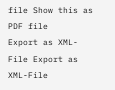file Show this as PDF file
Export as XML-File Export as XML-File